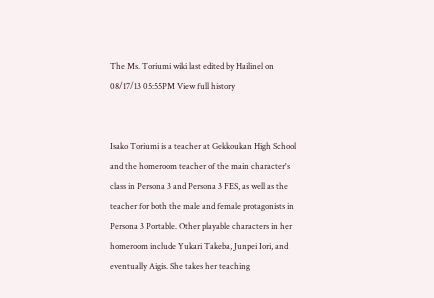The Ms. Toriumi wiki last edited by Hailinel on 08/17/13 05:55PM View full history


Isako Toriumi is a teacher at Gekkoukan High School and the homeroom teacher of the main character's class in Persona 3 and Persona 3 FES, as well as the teacher for both the male and female protagonists in Persona 3 Portable. Other playable characters in her homeroom include Yukari Takeba, Junpei Iori, and eventually Aigis. She takes her teaching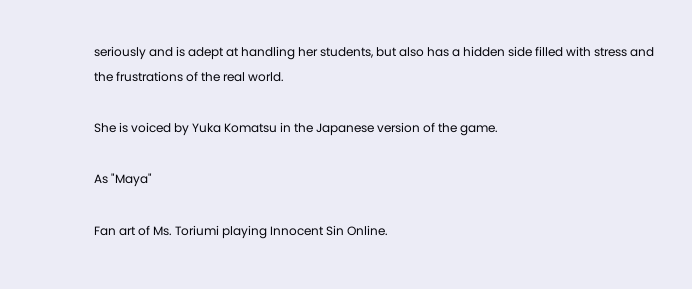seriously and is adept at handling her students, but also has a hidden side filled with stress and the frustrations of the real world.

She is voiced by Yuka Komatsu in the Japanese version of the game.

As "Maya"

Fan art of Ms. Toriumi playing Innocent Sin Online.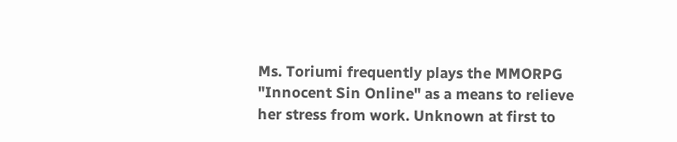Ms. Toriumi frequently plays the MMORPG "Innocent Sin Online" as a means to relieve her stress from work. Unknown at first to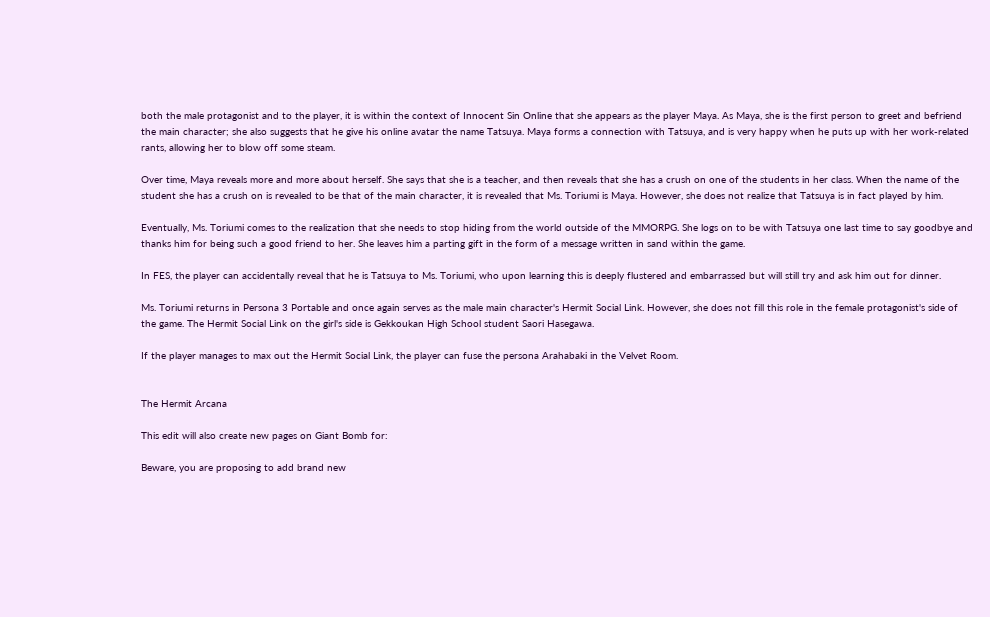both the male protagonist and to the player, it is within the context of Innocent Sin Online that she appears as the player Maya. As Maya, she is the first person to greet and befriend the main character; she also suggests that he give his online avatar the name Tatsuya. Maya forms a connection with Tatsuya, and is very happy when he puts up with her work-related rants, allowing her to blow off some steam.

Over time, Maya reveals more and more about herself. She says that she is a teacher, and then reveals that she has a crush on one of the students in her class. When the name of the student she has a crush on is revealed to be that of the main character, it is revealed that Ms. Toriumi is Maya. However, she does not realize that Tatsuya is in fact played by him.

Eventually, Ms. Toriumi comes to the realization that she needs to stop hiding from the world outside of the MMORPG. She logs on to be with Tatsuya one last time to say goodbye and thanks him for being such a good friend to her. She leaves him a parting gift in the form of a message written in sand within the game.

In FES, the player can accidentally reveal that he is Tatsuya to Ms. Toriumi, who upon learning this is deeply flustered and embarrassed but will still try and ask him out for dinner.

Ms. Toriumi returns in Persona 3 Portable and once again serves as the male main character's Hermit Social Link. However, she does not fill this role in the female protagonist's side of the game. The Hermit Social Link on the girl's side is Gekkoukan High School student Saori Hasegawa.

If the player manages to max out the Hermit Social Link, the player can fuse the persona Arahabaki in the Velvet Room.


The Hermit Arcana

This edit will also create new pages on Giant Bomb for:

Beware, you are proposing to add brand new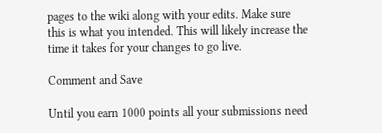pages to the wiki along with your edits. Make sure this is what you intended. This will likely increase the time it takes for your changes to go live.

Comment and Save

Until you earn 1000 points all your submissions need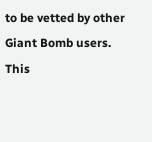to be vetted by other Giant Bomb users. This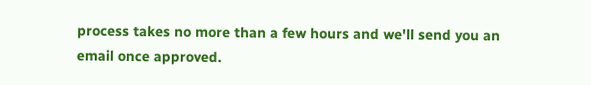process takes no more than a few hours and we'll send you an email once approved.